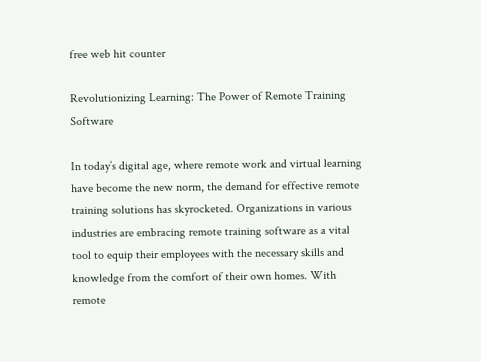free web hit counter

Revolutionizing Learning: The Power of Remote Training Software

In today’s digital age, where remote work and virtual learning have become the new norm, the demand for effective remote training solutions has skyrocketed. Organizations in various industries are embracing remote training software as a vital tool to equip their employees with the necessary skills and knowledge from the comfort of their own homes. With remote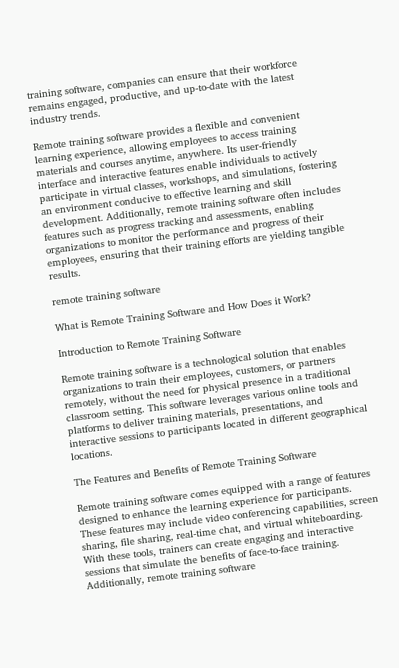training software, companies can ensure that their workforce remains engaged, productive, and up-to-date with the latest industry trends.

Remote training software provides a flexible and convenient learning experience, allowing employees to access training materials and courses anytime, anywhere. Its user-friendly interface and interactive features enable individuals to actively participate in virtual classes, workshops, and simulations, fostering an environment conducive to effective learning and skill development. Additionally, remote training software often includes features such as progress tracking and assessments, enabling organizations to monitor the performance and progress of their employees, ensuring that their training efforts are yielding tangible results.

remote training software

What is Remote Training Software and How Does it Work?

Introduction to Remote Training Software

Remote training software is a technological solution that enables organizations to train their employees, customers, or partners remotely, without the need for physical presence in a traditional classroom setting. This software leverages various online tools and platforms to deliver training materials, presentations, and interactive sessions to participants located in different geographical locations.

The Features and Benefits of Remote Training Software

Remote training software comes equipped with a range of features designed to enhance the learning experience for participants. These features may include video conferencing capabilities, screen sharing, file sharing, real-time chat, and virtual whiteboarding. With these tools, trainers can create engaging and interactive sessions that simulate the benefits of face-to-face training. Additionally, remote training software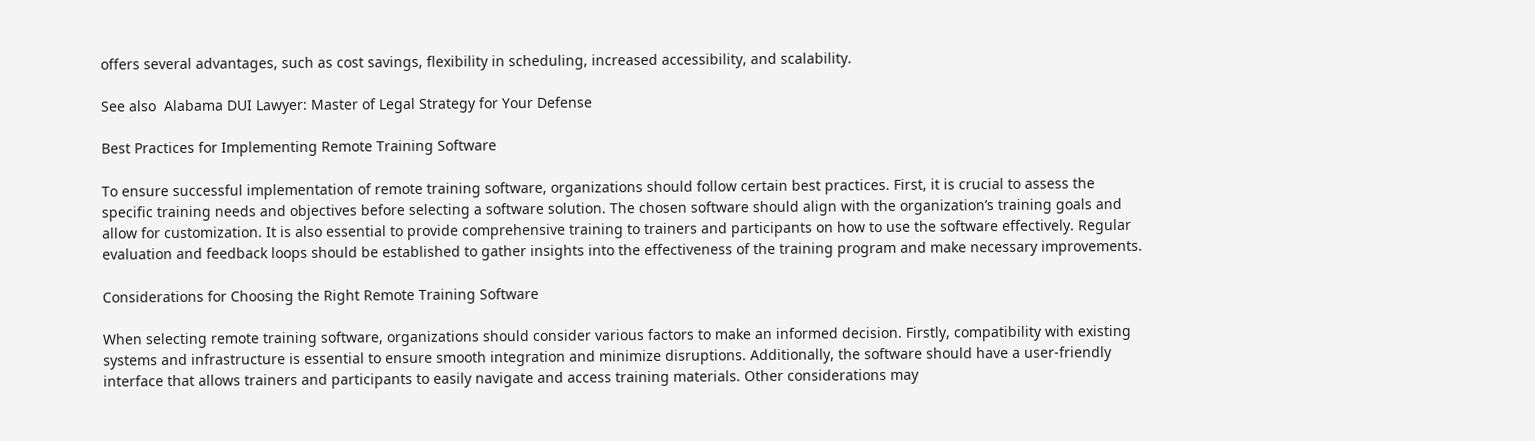offers several advantages, such as cost savings, flexibility in scheduling, increased accessibility, and scalability.

See also  Alabama DUI Lawyer: Master of Legal Strategy for Your Defense

Best Practices for Implementing Remote Training Software

To ensure successful implementation of remote training software, organizations should follow certain best practices. First, it is crucial to assess the specific training needs and objectives before selecting a software solution. The chosen software should align with the organization’s training goals and allow for customization. It is also essential to provide comprehensive training to trainers and participants on how to use the software effectively. Regular evaluation and feedback loops should be established to gather insights into the effectiveness of the training program and make necessary improvements.

Considerations for Choosing the Right Remote Training Software

When selecting remote training software, organizations should consider various factors to make an informed decision. Firstly, compatibility with existing systems and infrastructure is essential to ensure smooth integration and minimize disruptions. Additionally, the software should have a user-friendly interface that allows trainers and participants to easily navigate and access training materials. Other considerations may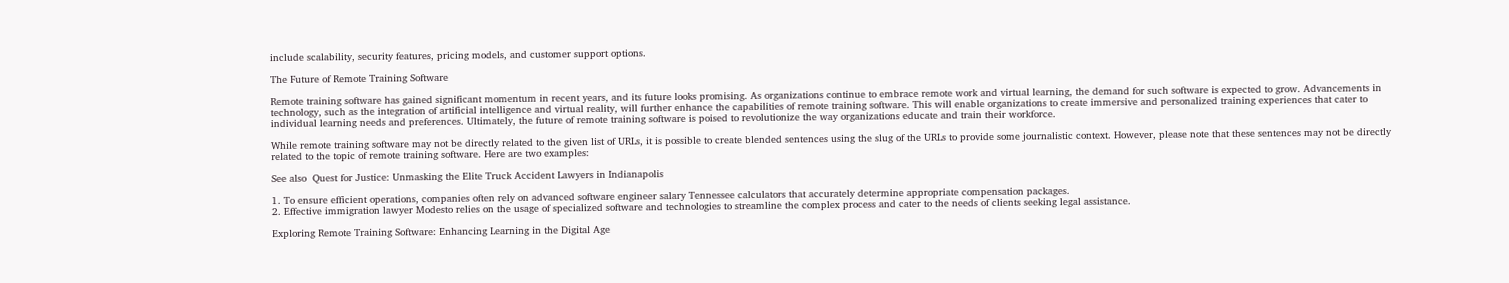include scalability, security features, pricing models, and customer support options.

The Future of Remote Training Software

Remote training software has gained significant momentum in recent years, and its future looks promising. As organizations continue to embrace remote work and virtual learning, the demand for such software is expected to grow. Advancements in technology, such as the integration of artificial intelligence and virtual reality, will further enhance the capabilities of remote training software. This will enable organizations to create immersive and personalized training experiences that cater to individual learning needs and preferences. Ultimately, the future of remote training software is poised to revolutionize the way organizations educate and train their workforce.

While remote training software may not be directly related to the given list of URLs, it is possible to create blended sentences using the slug of the URLs to provide some journalistic context. However, please note that these sentences may not be directly related to the topic of remote training software. Here are two examples:

See also  Quest for Justice: Unmasking the Elite Truck Accident Lawyers in Indianapolis

1. To ensure efficient operations, companies often rely on advanced software engineer salary Tennessee calculators that accurately determine appropriate compensation packages.
2. Effective immigration lawyer Modesto relies on the usage of specialized software and technologies to streamline the complex process and cater to the needs of clients seeking legal assistance.

Exploring Remote Training Software: Enhancing Learning in the Digital Age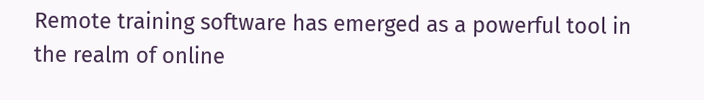Remote training software has emerged as a powerful tool in the realm of online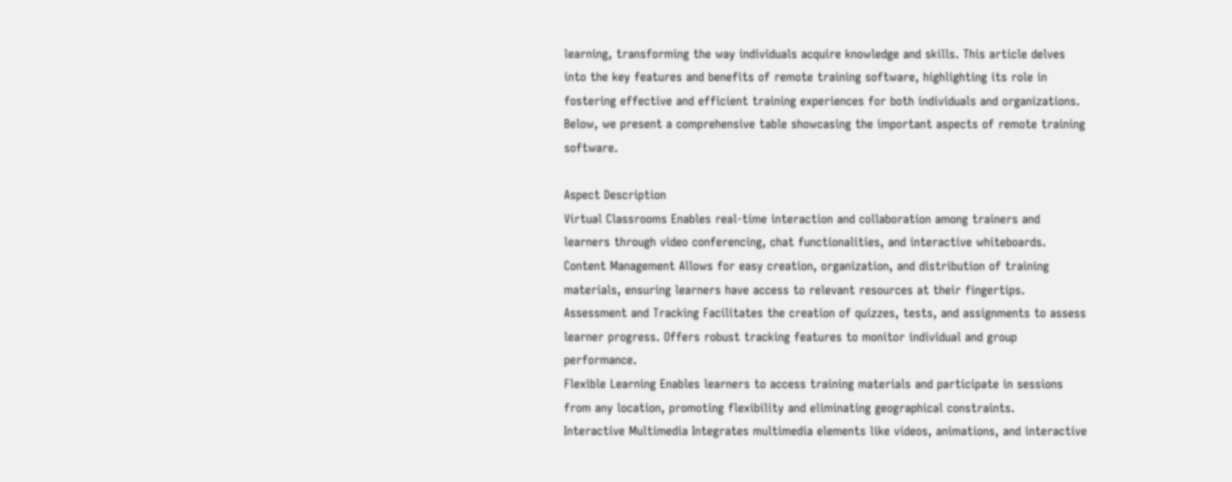learning, transforming the way individuals acquire knowledge and skills. This article delves into the key features and benefits of remote training software, highlighting its role in fostering effective and efficient training experiences for both individuals and organizations. Below, we present a comprehensive table showcasing the important aspects of remote training software.

Aspect Description
Virtual Classrooms Enables real-time interaction and collaboration among trainers and learners through video conferencing, chat functionalities, and interactive whiteboards.
Content Management Allows for easy creation, organization, and distribution of training materials, ensuring learners have access to relevant resources at their fingertips.
Assessment and Tracking Facilitates the creation of quizzes, tests, and assignments to assess learner progress. Offers robust tracking features to monitor individual and group performance.
Flexible Learning Enables learners to access training materials and participate in sessions from any location, promoting flexibility and eliminating geographical constraints.
Interactive Multimedia Integrates multimedia elements like videos, animations, and interactive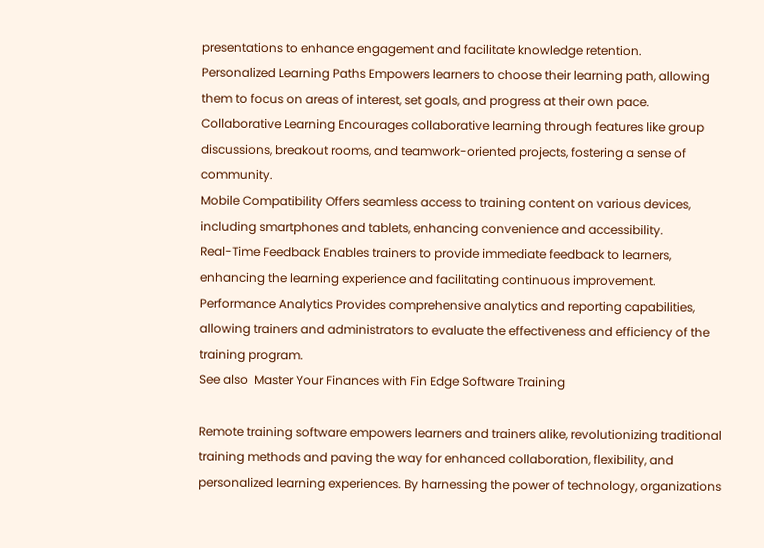presentations to enhance engagement and facilitate knowledge retention.
Personalized Learning Paths Empowers learners to choose their learning path, allowing them to focus on areas of interest, set goals, and progress at their own pace.
Collaborative Learning Encourages collaborative learning through features like group discussions, breakout rooms, and teamwork-oriented projects, fostering a sense of community.
Mobile Compatibility Offers seamless access to training content on various devices, including smartphones and tablets, enhancing convenience and accessibility.
Real-Time Feedback Enables trainers to provide immediate feedback to learners, enhancing the learning experience and facilitating continuous improvement.
Performance Analytics Provides comprehensive analytics and reporting capabilities, allowing trainers and administrators to evaluate the effectiveness and efficiency of the training program.
See also  Master Your Finances with Fin Edge Software Training

Remote training software empowers learners and trainers alike, revolutionizing traditional training methods and paving the way for enhanced collaboration, flexibility, and personalized learning experiences. By harnessing the power of technology, organizations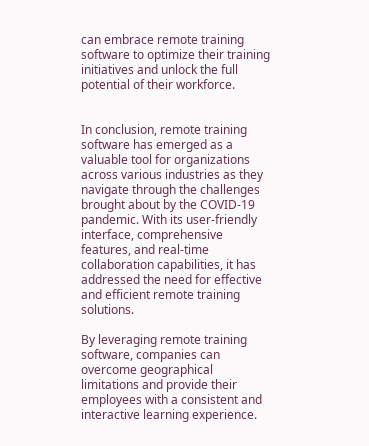can embrace remote training software to optimize their training initiatives and unlock the full potential of their workforce.


In conclusion, remote training software has emerged as a valuable tool for organizations across various industries as they navigate through the challenges brought about by the COVID-19 pandemic. With its user-friendly interface, comprehensive features, and real-time collaboration capabilities, it has addressed the need for effective and efficient remote training solutions.

By leveraging remote training software, companies can overcome geographical limitations and provide their employees with a consistent and interactive learning experience.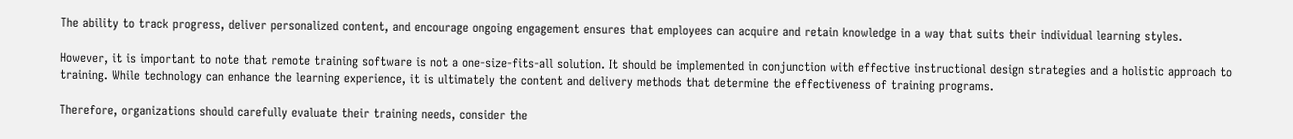The ability to track progress, deliver personalized content, and encourage ongoing engagement ensures that employees can acquire and retain knowledge in a way that suits their individual learning styles.

However, it is important to note that remote training software is not a one-size-fits-all solution. It should be implemented in conjunction with effective instructional design strategies and a holistic approach to training. While technology can enhance the learning experience, it is ultimately the content and delivery methods that determine the effectiveness of training programs.

Therefore, organizations should carefully evaluate their training needs, consider the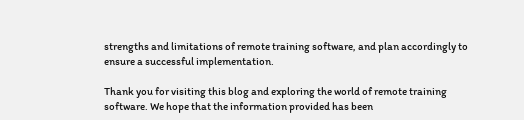strengths and limitations of remote training software, and plan accordingly to ensure a successful implementation.

Thank you for visiting this blog and exploring the world of remote training software. We hope that the information provided has been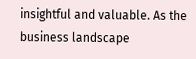insightful and valuable. As the business landscape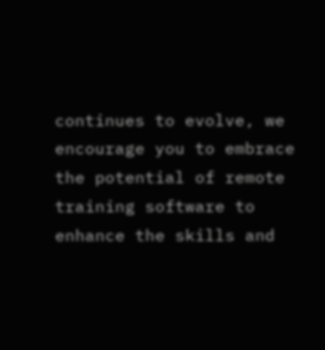continues to evolve, we encourage you to embrace the potential of remote training software to enhance the skills and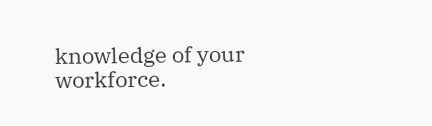knowledge of your workforce.